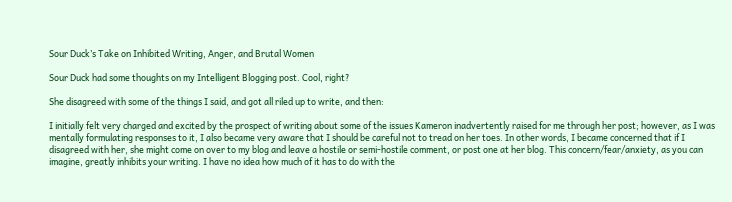Sour Duck’s Take on Inhibited Writing, Anger, and Brutal Women

Sour Duck had some thoughts on my Intelligent Blogging post. Cool, right?

She disagreed with some of the things I said, and got all riled up to write, and then:

I initially felt very charged and excited by the prospect of writing about some of the issues Kameron inadvertently raised for me through her post; however, as I was mentally formulating responses to it, I also became very aware that I should be careful not to tread on her toes. In other words, I became concerned that if I disagreed with her, she might come on over to my blog and leave a hostile or semi-hostile comment, or post one at her blog. This concern/fear/anxiety, as you can imagine, greatly inhibits your writing. I have no idea how much of it has to do with the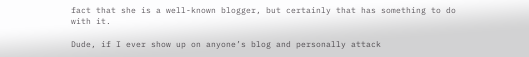fact that she is a well-known blogger, but certainly that has something to do with it.

Dude, if I ever show up on anyone’s blog and personally attack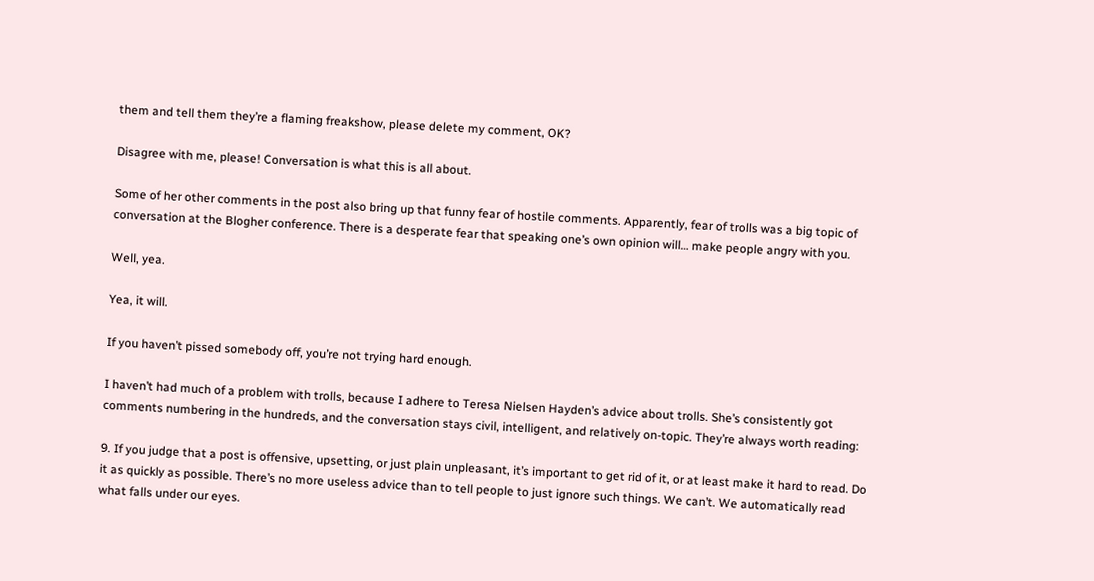them and tell them they’re a flaming freakshow, please delete my comment, OK?

Disagree with me, please! Conversation is what this is all about.

Some of her other comments in the post also bring up that funny fear of hostile comments. Apparently, fear of trolls was a big topic of conversation at the Blogher conference. There is a desperate fear that speaking one’s own opinion will… make people angry with you.

Well, yea.

Yea, it will.

If you haven’t pissed somebody off, you’re not trying hard enough.

I haven’t had much of a problem with trolls, because I adhere to Teresa Nielsen Hayden’s advice about trolls. She’s consistently got comments numbering in the hundreds, and the conversation stays civil, intelligent, and relatively on-topic. They’re always worth reading:

9. If you judge that a post is offensive, upsetting, or just plain unpleasant, it’s important to get rid of it, or at least make it hard to read. Do it as quickly as possible. There’s no more useless advice than to tell people to just ignore such things. We can’t. We automatically read what falls under our eyes.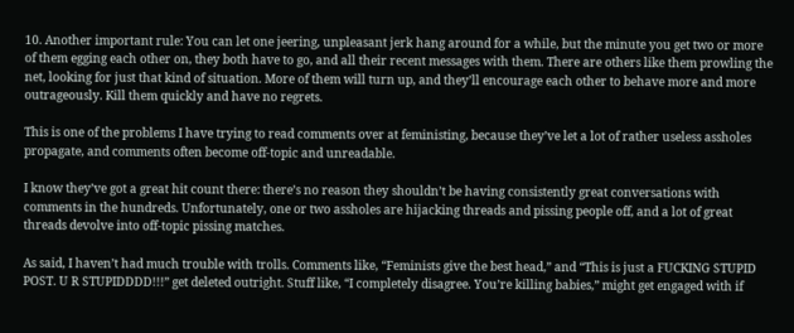10. Another important rule: You can let one jeering, unpleasant jerk hang around for a while, but the minute you get two or more of them egging each other on, they both have to go, and all their recent messages with them. There are others like them prowling the net, looking for just that kind of situation. More of them will turn up, and they’ll encourage each other to behave more and more outrageously. Kill them quickly and have no regrets.

This is one of the problems I have trying to read comments over at feministing, because they’ve let a lot of rather useless assholes propagate, and comments often become off-topic and unreadable.

I know they’ve got a great hit count there: there’s no reason they shouldn’t be having consistently great conversations with comments in the hundreds. Unfortunately, one or two assholes are hijacking threads and pissing people off, and a lot of great threads devolve into off-topic pissing matches.

As said, I haven’t had much trouble with trolls. Comments like, “Feminists give the best head,” and “This is just a FUCKING STUPID POST. U R STUPIDDDD!!!” get deleted outright. Stuff like, “I completely disagree. You’re killing babies,” might get engaged with if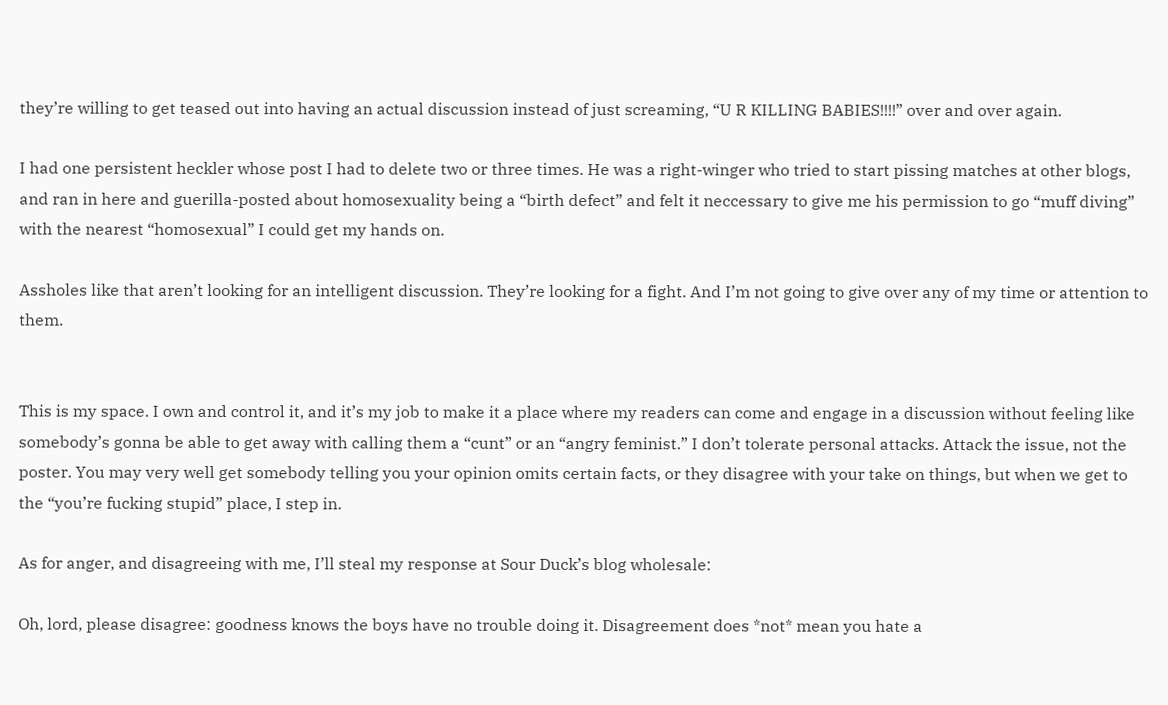they’re willing to get teased out into having an actual discussion instead of just screaming, “U R KILLING BABIES!!!!” over and over again.

I had one persistent heckler whose post I had to delete two or three times. He was a right-winger who tried to start pissing matches at other blogs, and ran in here and guerilla-posted about homosexuality being a “birth defect” and felt it neccessary to give me his permission to go “muff diving” with the nearest “homosexual” I could get my hands on.

Assholes like that aren’t looking for an intelligent discussion. They’re looking for a fight. And I’m not going to give over any of my time or attention to them.


This is my space. I own and control it, and it’s my job to make it a place where my readers can come and engage in a discussion without feeling like somebody’s gonna be able to get away with calling them a “cunt” or an “angry feminist.” I don’t tolerate personal attacks. Attack the issue, not the poster. You may very well get somebody telling you your opinion omits certain facts, or they disagree with your take on things, but when we get to the “you’re fucking stupid” place, I step in.

As for anger, and disagreeing with me, I’ll steal my response at Sour Duck’s blog wholesale:

Oh, lord, please disagree: goodness knows the boys have no trouble doing it. Disagreement does *not* mean you hate a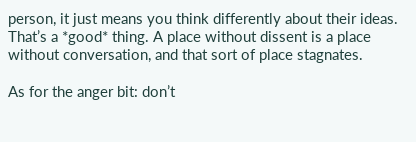person, it just means you think differently about their ideas. That’s a *good* thing. A place without dissent is a place without conversation, and that sort of place stagnates.

As for the anger bit: don’t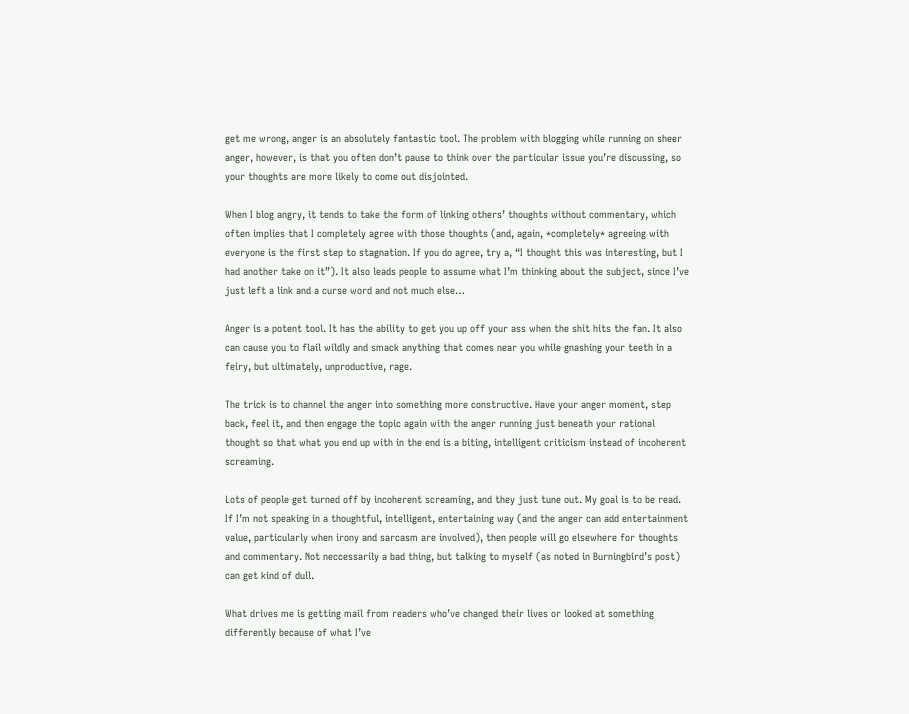get me wrong, anger is an absolutely fantastic tool. The problem with blogging while running on sheer anger, however, is that you often don’t pause to think over the particular issue you’re discussing, so your thoughts are more likely to come out disjointed.

When I blog angry, it tends to take the form of linking others’ thoughts without commentary, which often implies that I completely agree with those thoughts (and, again, *completely* agreeing with everyone is the first step to stagnation. If you do agree, try a, “I thought this was interesting, but I had another take on it”). It also leads people to assume what I’m thinking about the subject, since I’ve just left a link and a curse word and not much else…

Anger is a potent tool. It has the ability to get you up off your ass when the shit hits the fan. It also can cause you to flail wildly and smack anything that comes near you while gnashing your teeth in a feiry, but ultimately, unproductive, rage.

The trick is to channel the anger into something more constructive. Have your anger moment, step back, feel it, and then engage the topic again with the anger running just beneath your rational thought so that what you end up with in the end is a biting, intelligent criticism instead of incoherent screaming.

Lots of people get turned off by incoherent screaming, and they just tune out. My goal is to be read. If I’m not speaking in a thoughtful, intelligent, entertaining way (and the anger can add entertainment value, particularly when irony and sarcasm are involved), then people will go elsewhere for thoughts and commentary. Not neccessarily a bad thing, but talking to myself (as noted in Burningbird’s post) can get kind of dull.

What drives me is getting mail from readers who’ve changed their lives or looked at something differently because of what I’ve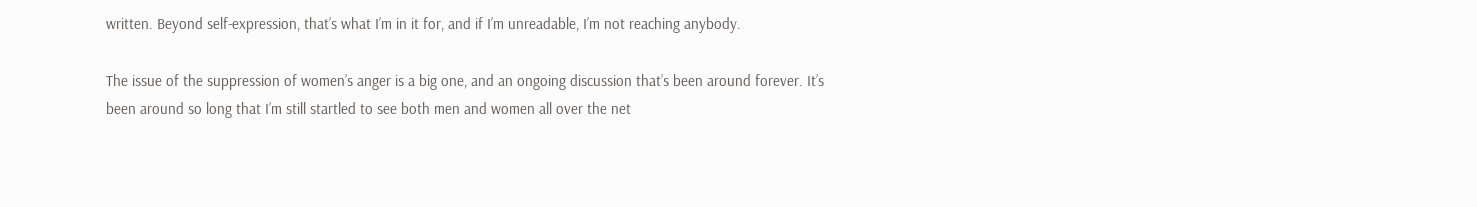written. Beyond self-expression, that’s what I’m in it for, and if I’m unreadable, I’m not reaching anybody.

The issue of the suppression of women’s anger is a big one, and an ongoing discussion that’s been around forever. It’s been around so long that I’m still startled to see both men and women all over the net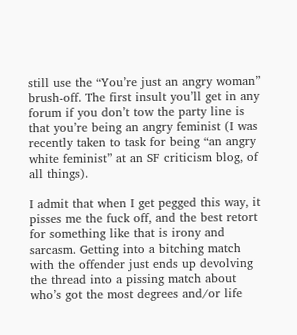still use the “You’re just an angry woman” brush-off. The first insult you’ll get in any forum if you don’t tow the party line is that you’re being an angry feminist (I was recently taken to task for being “an angry white feminist” at an SF criticism blog, of all things).

I admit that when I get pegged this way, it pisses me the fuck off, and the best retort for something like that is irony and sarcasm. Getting into a bitching match with the offender just ends up devolving the thread into a pissing match about who’s got the most degrees and/or life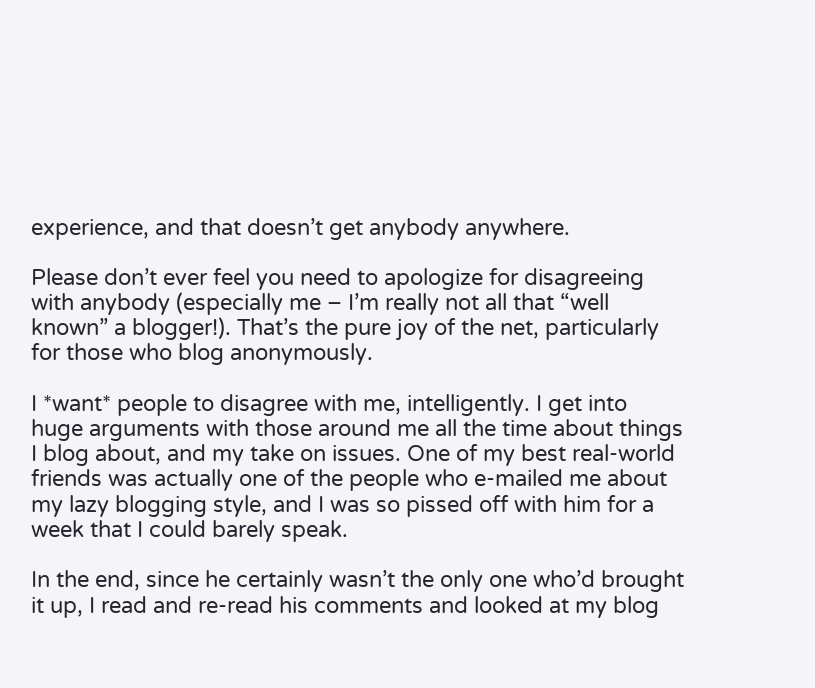experience, and that doesn’t get anybody anywhere.

Please don’t ever feel you need to apologize for disagreeing with anybody (especially me – I’m really not all that “well known” a blogger!). That’s the pure joy of the net, particularly for those who blog anonymously.

I *want* people to disagree with me, intelligently. I get into huge arguments with those around me all the time about things I blog about, and my take on issues. One of my best real-world friends was actually one of the people who e-mailed me about my lazy blogging style, and I was so pissed off with him for a week that I could barely speak.

In the end, since he certainly wasn’t the only one who’d brought it up, I read and re-read his comments and looked at my blog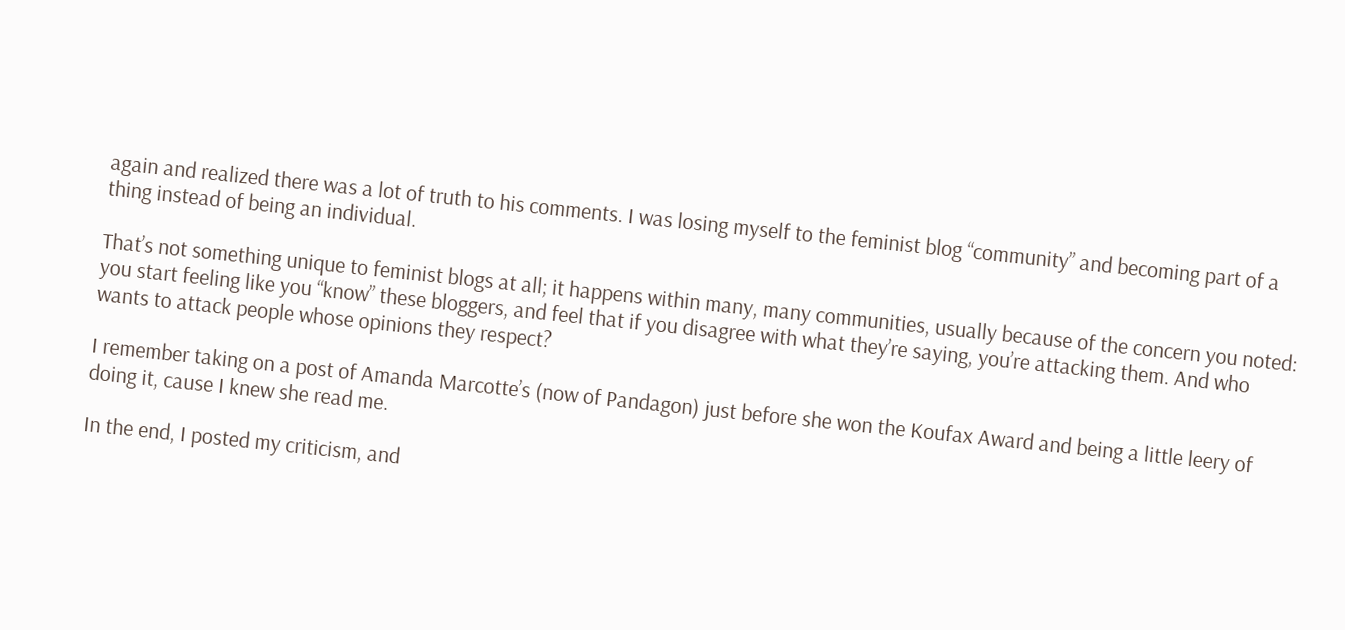again and realized there was a lot of truth to his comments. I was losing myself to the feminist blog “community” and becoming part of a thing instead of being an individual.

That’s not something unique to feminist blogs at all; it happens within many, many communities, usually because of the concern you noted: you start feeling like you “know” these bloggers, and feel that if you disagree with what they’re saying, you’re attacking them. And who wants to attack people whose opinions they respect?

I remember taking on a post of Amanda Marcotte’s (now of Pandagon) just before she won the Koufax Award and being a little leery of doing it, cause I knew she read me.

In the end, I posted my criticism, and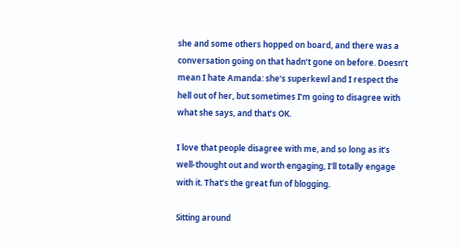she and some others hopped on board, and there was a conversation going on that hadn’t gone on before. Doesn’t mean I hate Amanda: she’s superkewl and I respect the hell out of her, but sometimes I’m going to disagree with what she says, and that’s OK.

I love that people disagree with me, and so long as it’s well-thought out and worth engaging, I’ll totally engage with it. That’s the great fun of blogging.

Sitting around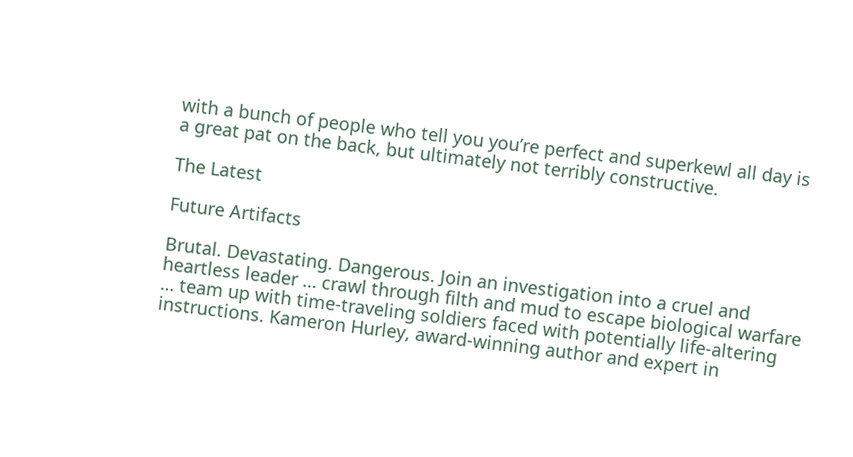with a bunch of people who tell you you’re perfect and superkewl all day is a great pat on the back, but ultimately not terribly constructive.

The Latest

Future Artifacts

Brutal. Devastating. Dangerous. Join an investigation into a cruel and heartless leader … crawl through filth and mud to escape biological warfare … team up with time-traveling soldiers faced with potentially life-altering instructions. Kameron Hurley, award-winning author and expert in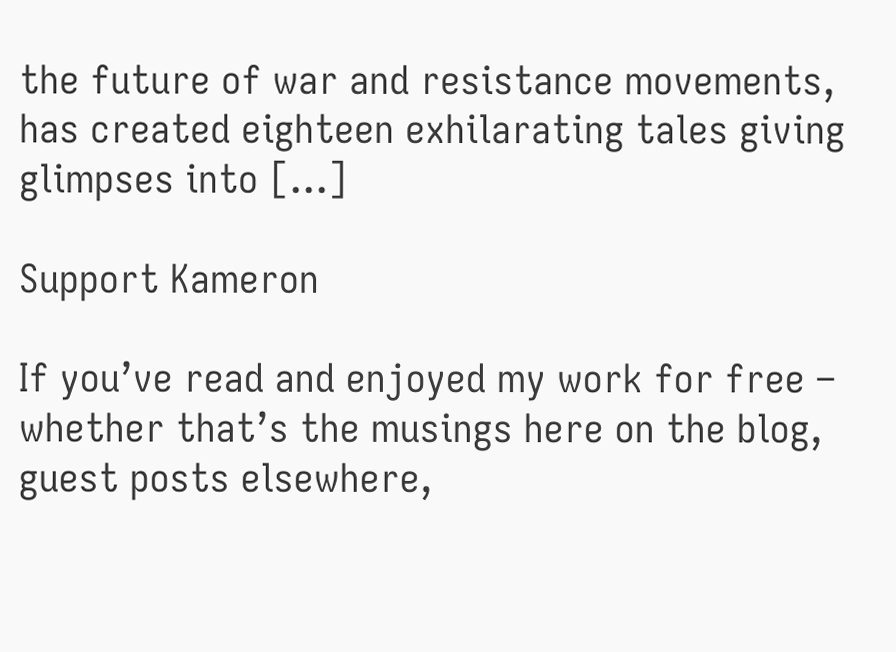the future of war and resistance movements, has created eighteen exhilarating tales giving glimpses into […]

Support Kameron

If you’ve read and enjoyed my work for free – whether that’s the musings here on the blog, guest posts elsewhere,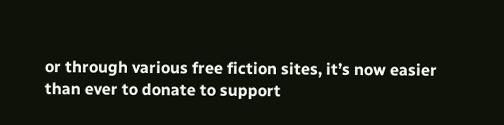or through various free fiction sites, it’s now easier than ever to donate to support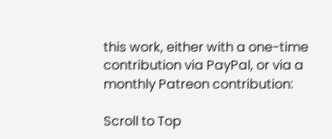this work, either with a one-time contribution via PayPal, or via a monthly Patreon contribution:

Scroll to Top